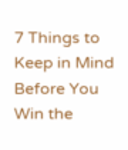7 Things to Keep in Mind Before You Win the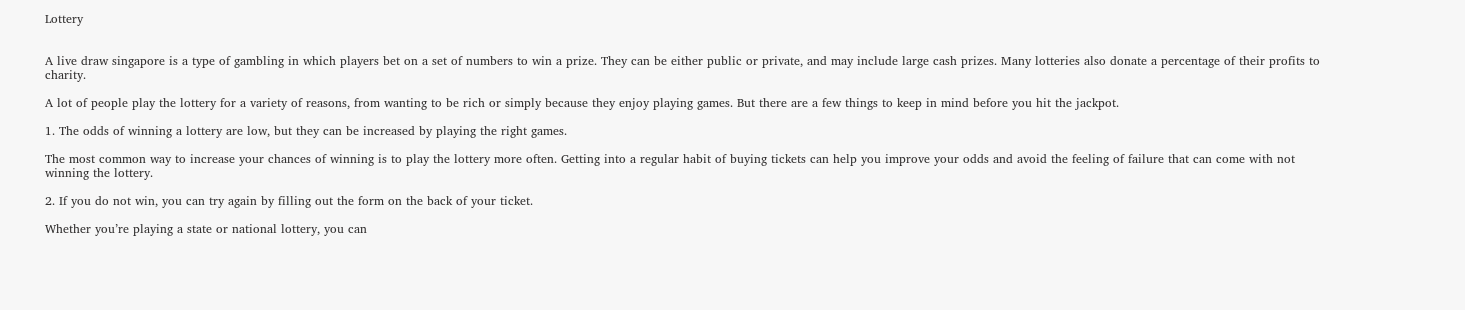Lottery


A live draw singapore is a type of gambling in which players bet on a set of numbers to win a prize. They can be either public or private, and may include large cash prizes. Many lotteries also donate a percentage of their profits to charity.

A lot of people play the lottery for a variety of reasons, from wanting to be rich or simply because they enjoy playing games. But there are a few things to keep in mind before you hit the jackpot.

1. The odds of winning a lottery are low, but they can be increased by playing the right games.

The most common way to increase your chances of winning is to play the lottery more often. Getting into a regular habit of buying tickets can help you improve your odds and avoid the feeling of failure that can come with not winning the lottery.

2. If you do not win, you can try again by filling out the form on the back of your ticket.

Whether you’re playing a state or national lottery, you can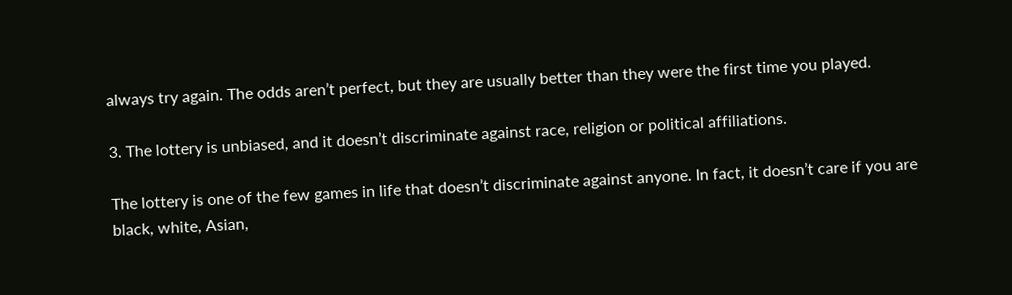always try again. The odds aren’t perfect, but they are usually better than they were the first time you played.

3. The lottery is unbiased, and it doesn’t discriminate against race, religion or political affiliations.

The lottery is one of the few games in life that doesn’t discriminate against anyone. In fact, it doesn’t care if you are black, white, Asian,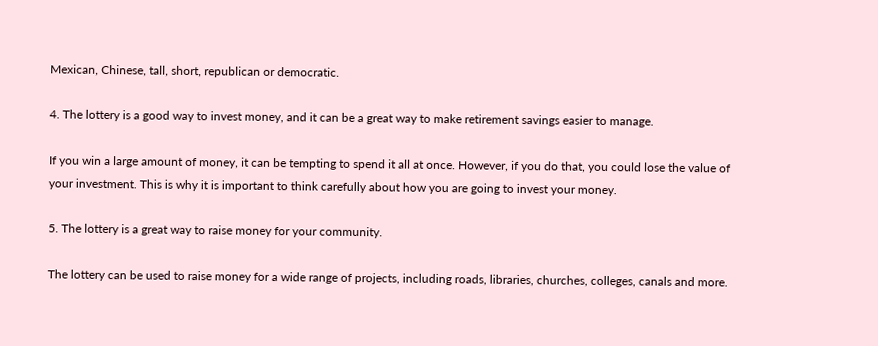Mexican, Chinese, tall, short, republican or democratic.

4. The lottery is a good way to invest money, and it can be a great way to make retirement savings easier to manage.

If you win a large amount of money, it can be tempting to spend it all at once. However, if you do that, you could lose the value of your investment. This is why it is important to think carefully about how you are going to invest your money.

5. The lottery is a great way to raise money for your community.

The lottery can be used to raise money for a wide range of projects, including roads, libraries, churches, colleges, canals and more.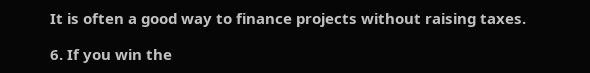It is often a good way to finance projects without raising taxes.

6. If you win the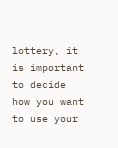lottery, it is important to decide how you want to use your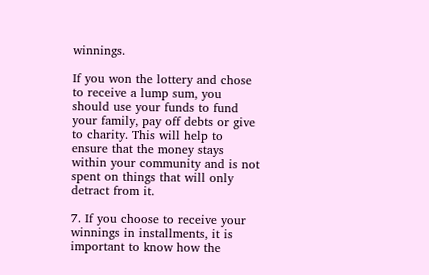winnings.

If you won the lottery and chose to receive a lump sum, you should use your funds to fund your family, pay off debts or give to charity. This will help to ensure that the money stays within your community and is not spent on things that will only detract from it.

7. If you choose to receive your winnings in installments, it is important to know how the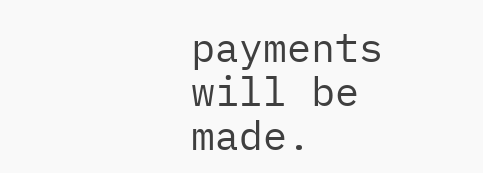payments will be made.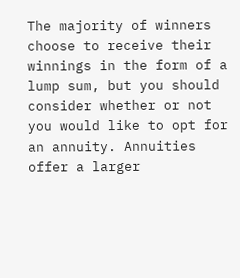The majority of winners choose to receive their winnings in the form of a lump sum, but you should consider whether or not you would like to opt for an annuity. Annuities offer a larger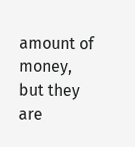amount of money, but they are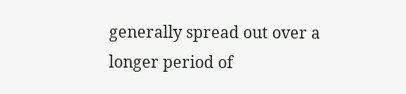generally spread out over a longer period of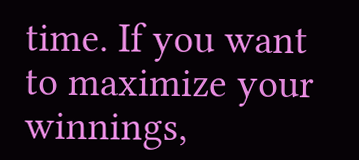time. If you want to maximize your winnings,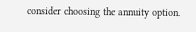consider choosing the annuity option.